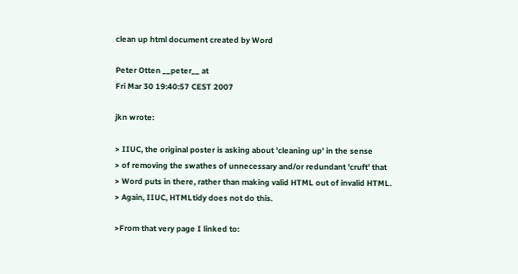clean up html document created by Word

Peter Otten __peter__ at
Fri Mar 30 19:40:57 CEST 2007

jkn wrote:

> IIUC, the original poster is asking about 'cleaning up' in the sense
> of removing the swathes of unnecessary and/or redundant 'cruft' that
> Word puts in there, rather than making valid HTML out of invalid HTML.
> Again, IIUC, HTMLtidy does not do this.

>From that very page I linked to: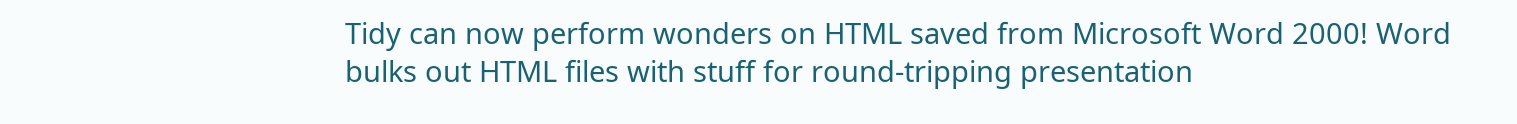Tidy can now perform wonders on HTML saved from Microsoft Word 2000! Word
bulks out HTML files with stuff for round-tripping presentation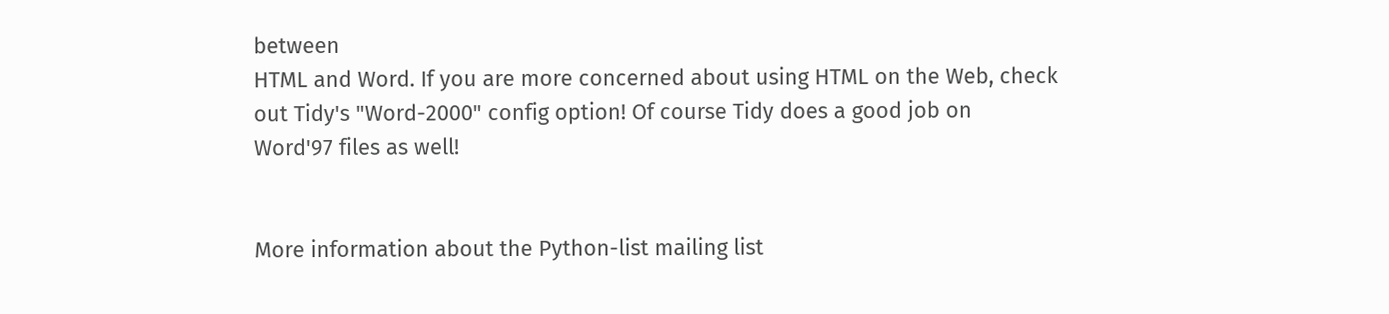between
HTML and Word. If you are more concerned about using HTML on the Web, check
out Tidy's "Word-2000" config option! Of course Tidy does a good job on
Word'97 files as well!


More information about the Python-list mailing list